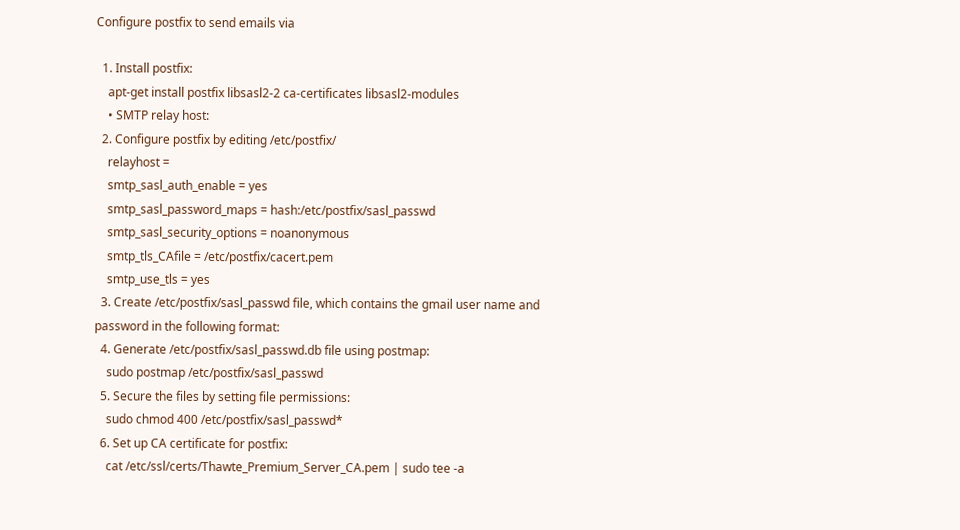Configure postfix to send emails via

  1. Install postfix:
    apt-get install postfix libsasl2-2 ca-certificates libsasl2-modules
    • SMTP relay host:
  2. Configure postfix by editing /etc/postfix/
    relayhost =
    smtp_sasl_auth_enable = yes
    smtp_sasl_password_maps = hash:/etc/postfix/sasl_passwd
    smtp_sasl_security_options = noanonymous
    smtp_tls_CAfile = /etc/postfix/cacert.pem
    smtp_use_tls = yes
  3. Create /etc/postfix/sasl_passwd file, which contains the gmail user name and password in the following format:
  4. Generate /etc/postfix/sasl_passwd.db file using postmap:
    sudo postmap /etc/postfix/sasl_passwd
  5. Secure the files by setting file permissions:
    sudo chmod 400 /etc/postfix/sasl_passwd*
  6. Set up CA certificate for postfix:
    cat /etc/ssl/certs/Thawte_Premium_Server_CA.pem | sudo tee -a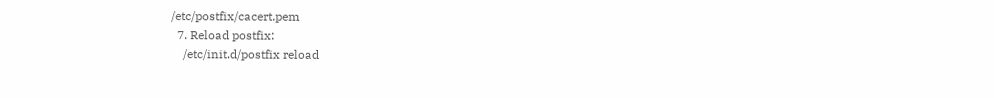/etc/postfix/cacert.pem
  7. Reload postfix:
    /etc/init.d/postfix reload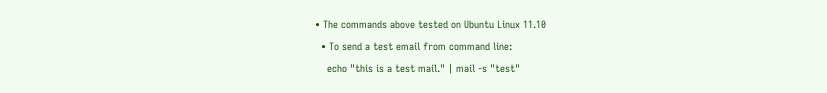• The commands above tested on Ubuntu Linux 11.10
  • To send a test email from command line:
    echo "this is a test mail." | mail -s "test"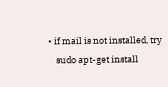• if mail is not installed, try
    sudo apt-get install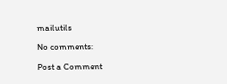mailutils

No comments:

Post a Comment